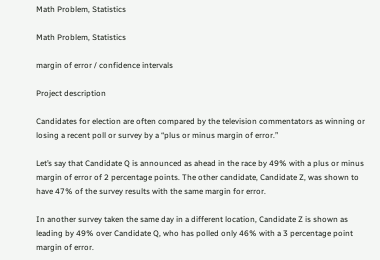Math Problem, Statistics

Math Problem, Statistics

margin of error / confidence intervals

Project description

Candidates for election are often compared by the television commentators as winning or losing a recent poll or survey by a “plus or minus margin of error.”

Let’s say that Candidate Q is announced as ahead in the race by 49% with a plus or minus margin of error of 2 percentage points. The other candidate, Candidate Z, was shown to have 47% of the survey results with the same margin for error.

In another survey taken the same day in a different location, Candidate Z is shown as leading by 49% over Candidate Q, who has polled only 46% with a 3 percentage point margin of error.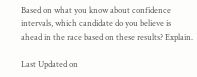Based on what you know about confidence intervals, which candidate do you believe is ahead in the race based on these results? Explain.

Last Updated on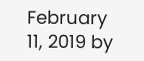February 11, 2019 by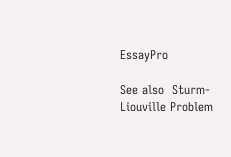EssayPro

See also  Sturm-Liouville Problem